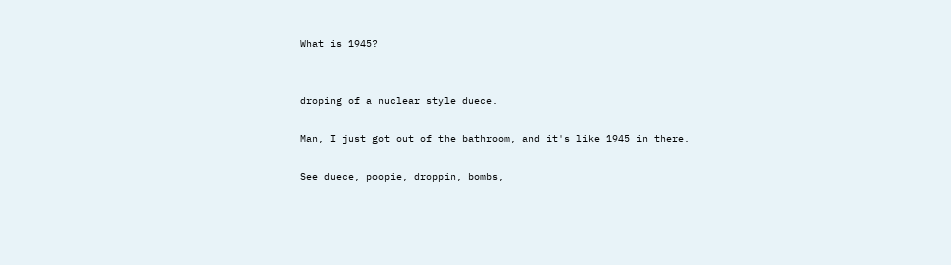What is 1945?


droping of a nuclear style duece.

Man, I just got out of the bathroom, and it's like 1945 in there.

See duece, poopie, droppin, bombs,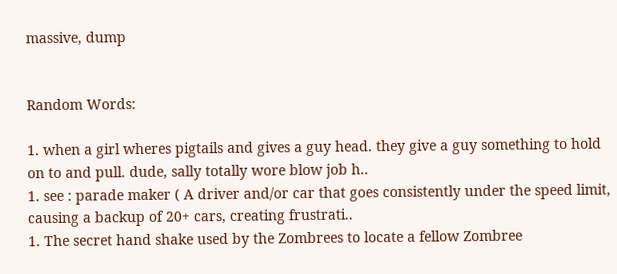massive, dump


Random Words:

1. when a girl wheres pigtails and gives a guy head. they give a guy something to hold on to and pull. dude, sally totally wore blow job h..
1. see : parade maker ( A driver and/or car that goes consistently under the speed limit, causing a backup of 20+ cars, creating frustrati..
1. The secret hand shake used by the Zombrees to locate a fellow Zombree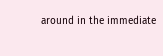around in the immediate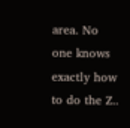area. No one knows exactly how to do the Z..